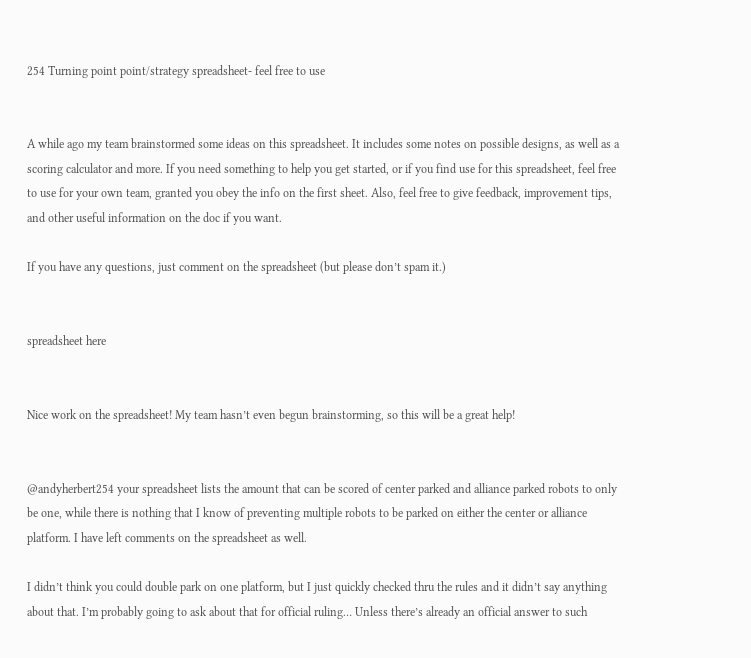254 Turning point point/strategy spreadsheet- feel free to use


A while ago my team brainstormed some ideas on this spreadsheet. It includes some notes on possible designs, as well as a scoring calculator and more. If you need something to help you get started, or if you find use for this spreadsheet, feel free to use for your own team, granted you obey the info on the first sheet. Also, feel free to give feedback, improvement tips, and other useful information on the doc if you want.

If you have any questions, just comment on the spreadsheet (but please don’t spam it.)


spreadsheet here


Nice work on the spreadsheet! My team hasn’t even begun brainstorming, so this will be a great help!


@andyherbert254 your spreadsheet lists the amount that can be scored of center parked and alliance parked robots to only be one, while there is nothing that I know of preventing multiple robots to be parked on either the center or alliance platform. I have left comments on the spreadsheet as well.

I didn’t think you could double park on one platform, but I just quickly checked thru the rules and it didn’t say anything about that. I’m probably going to ask about that for official ruling… Unless there’s already an official answer to such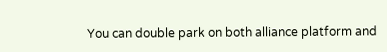You can double park on both alliance platform and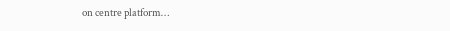on centre platform…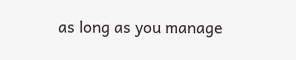as long as you manage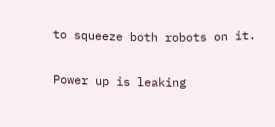to squeeze both robots on it.

Power up is leaking